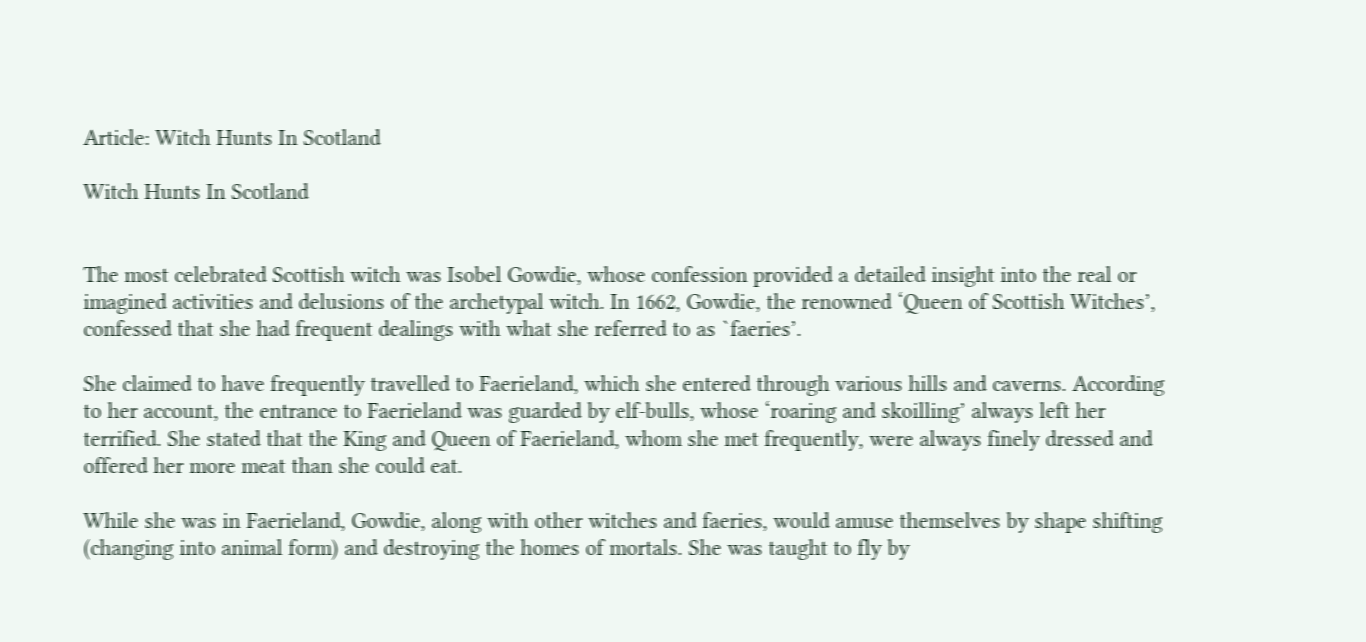Article: Witch Hunts In Scotland

Witch Hunts In Scotland


The most celebrated Scottish witch was Isobel Gowdie, whose confession provided a detailed insight into the real or imagined activities and delusions of the archetypal witch. In 1662, Gowdie, the renowned ‘Queen of Scottish Witches’, confessed that she had frequent dealings with what she referred to as `faeries’.

She claimed to have frequently travelled to Faerieland, which she entered through various hills and caverns. According to her account, the entrance to Faerieland was guarded by elf-bulls, whose ‘roaring and skoilling’ always left her terrified. She stated that the King and Queen of Faerieland, whom she met frequently, were always finely dressed and offered her more meat than she could eat.

While she was in Faerieland, Gowdie, along with other witches and faeries, would amuse themselves by shape shifting (changing into animal form) and destroying the homes of mortals. She was taught to fly by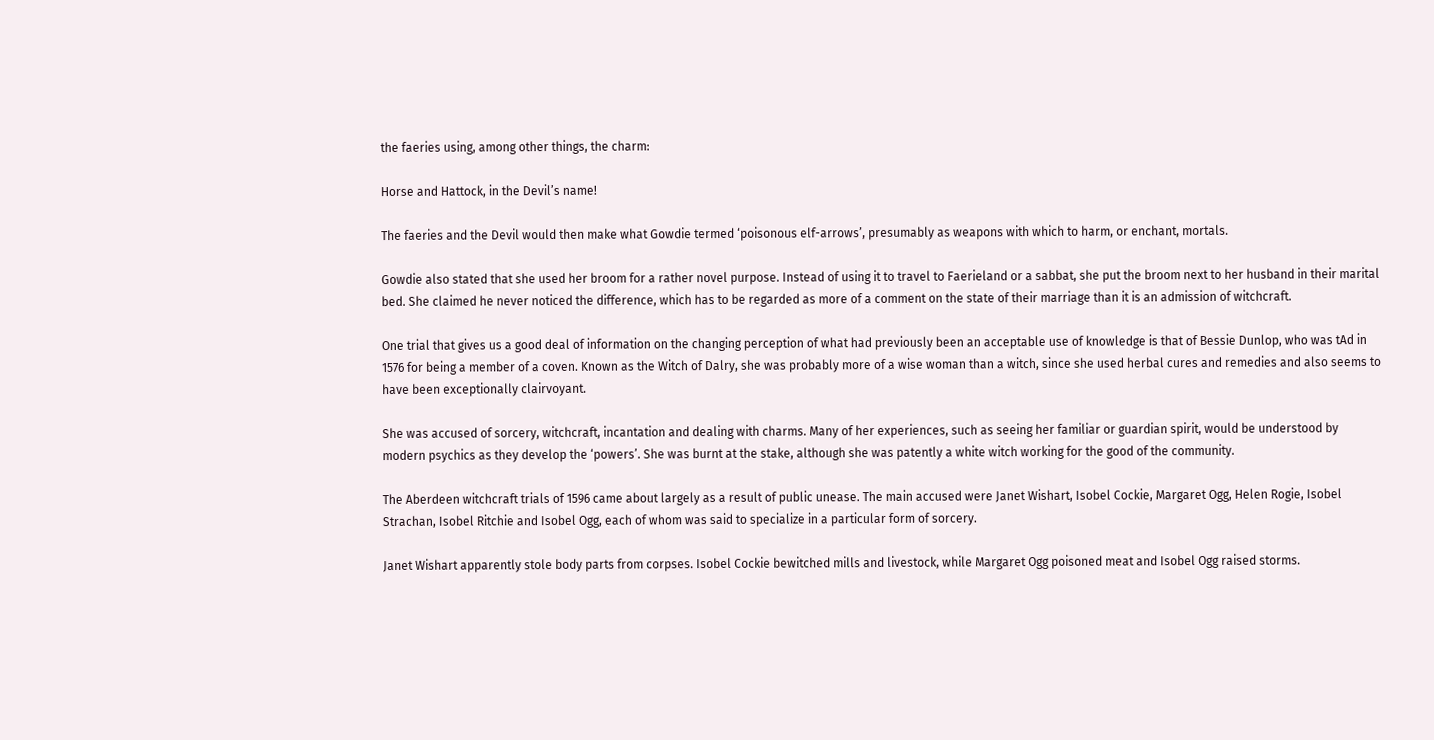the faeries using, among other things, the charm:

Horse and Hattock, in the Devil’s name!

The faeries and the Devil would then make what Gowdie termed ‘poisonous elf-arrows’, presumably as weapons with which to harm, or enchant, mortals.

Gowdie also stated that she used her broom for a rather novel purpose. Instead of using it to travel to Faerieland or a sabbat, she put the broom next to her husband in their marital bed. She claimed he never noticed the difference, which has to be regarded as more of a comment on the state of their marriage than it is an admission of witchcraft.

One trial that gives us a good deal of information on the changing perception of what had previously been an acceptable use of knowledge is that of Bessie Dunlop, who was tAd in 1576 for being a member of a coven. Known as the Witch of Dalry, she was probably more of a wise woman than a witch, since she used herbal cures and remedies and also seems to have been exceptionally clairvoyant.

She was accused of sorcery, witchcraft, incantation and dealing with charms. Many of her experiences, such as seeing her familiar or guardian spirit, would be understood by modern psychics as they develop the ‘powers’. She was burnt at the stake, although she was patently a white witch working for the good of the community.

The Aberdeen witchcraft trials of 1596 came about largely as a result of public unease. The main accused were Janet Wishart, Isobel Cockie, Margaret Ogg, Helen Rogie, Isobel Strachan, Isobel Ritchie and Isobel Ogg, each of whom was said to specialize in a particular form of sorcery.

Janet Wishart apparently stole body parts from corpses. Isobel Cockie bewitched mills and livestock, while Margaret Ogg poisoned meat and Isobel Ogg raised storms.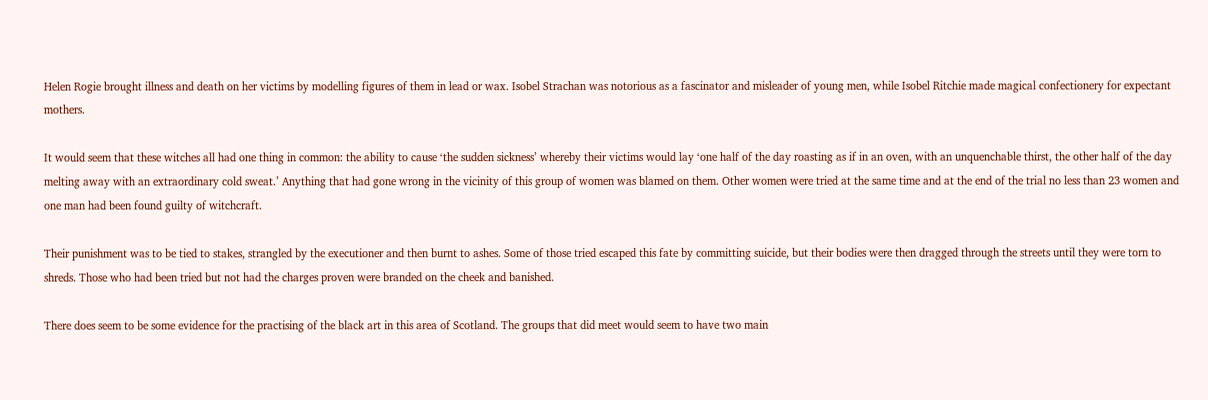Helen Rogie brought illness and death on her victims by modelling figures of them in lead or wax. Isobel Strachan was notorious as a fascinator and misleader of young men, while Isobel Ritchie made magical confectionery for expectant mothers.

It would seem that these witches all had one thing in common: the ability to cause ‘the sudden sickness’ whereby their victims would lay ‘one half of the day roasting as if in an oven, with an unquenchable thirst, the other half of the day melting away with an extraordinary cold sweat.’ Anything that had gone wrong in the vicinity of this group of women was blamed on them. Other women were tried at the same time and at the end of the trial no less than 23 women and one man had been found guilty of witchcraft.

Their punishment was to be tied to stakes, strangled by the executioner and then burnt to ashes. Some of those tried escaped this fate by committing suicide, but their bodies were then dragged through the streets until they were torn to shreds. Those who had been tried but not had the charges proven were branded on the cheek and banished.

There does seem to be some evidence for the practising of the black art in this area of Scotland. The groups that did meet would seem to have two main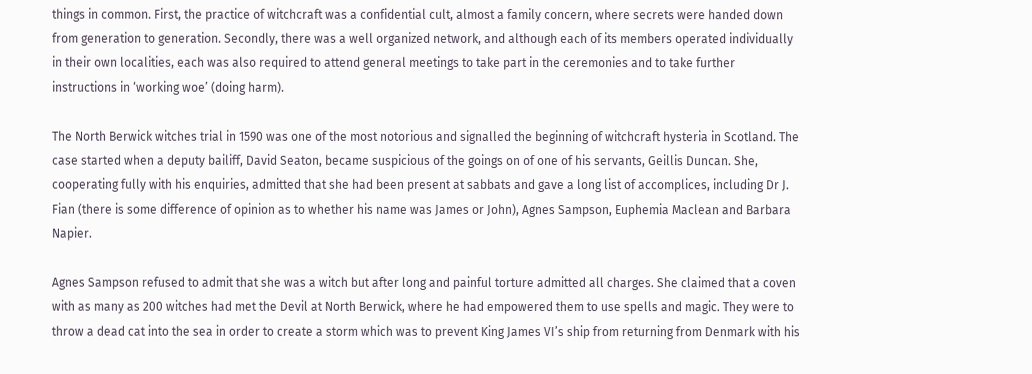things in common. First, the practice of witchcraft was a confidential cult, almost a family concern, where secrets were handed down from generation to generation. Secondly, there was a well organized network, and although each of its members operated individually in their own localities, each was also required to attend general meetings to take part in the ceremonies and to take further instructions in ‘working woe’ (doing harm).

The North Berwick witches trial in 1590 was one of the most notorious and signalled the beginning of witchcraft hysteria in Scotland. The case started when a deputy bailiff, David Seaton, became suspicious of the goings on of one of his servants, Geillis Duncan. She, cooperating fully with his enquiries, admitted that she had been present at sabbats and gave a long list of accomplices, including Dr J. Fian (there is some difference of opinion as to whether his name was James or John), Agnes Sampson, Euphemia Maclean and Barbara Napier.

Agnes Sampson refused to admit that she was a witch but after long and painful torture admitted all charges. She claimed that a coven with as many as 200 witches had met the Devil at North Berwick, where he had empowered them to use spells and magic. They were to throw a dead cat into the sea in order to create a storm which was to prevent King James VI’s ship from returning from Denmark with his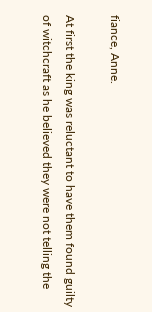fiance, Anne.

At first the king was reluctant to have them found guilty of witchcraft as he believed they were not telling the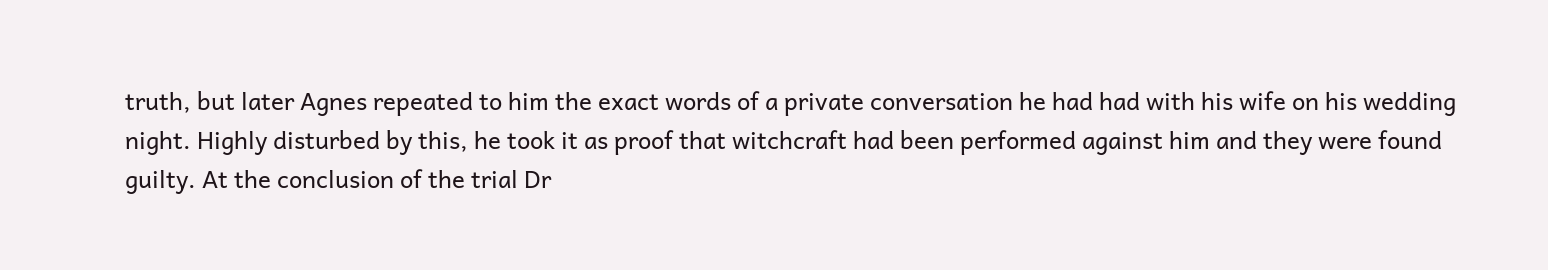truth, but later Agnes repeated to him the exact words of a private conversation he had had with his wife on his wedding night. Highly disturbed by this, he took it as proof that witchcraft had been performed against him and they were found guilty. At the conclusion of the trial Dr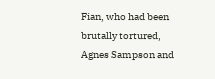Fian, who had been brutally tortured, Agnes Sampson and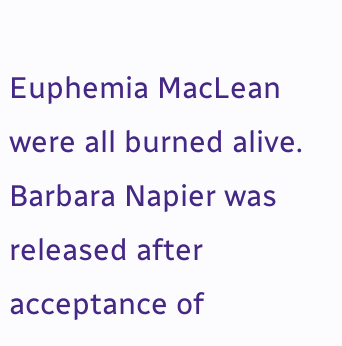Euphemia MacLean were all burned alive. Barbara Napier was released after acceptance of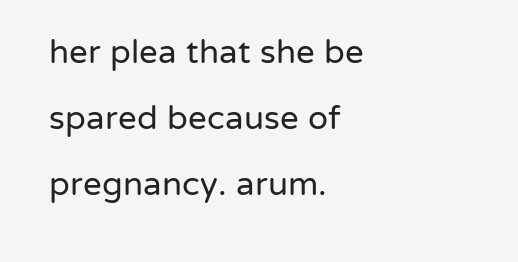her plea that she be spared because of pregnancy. arum.